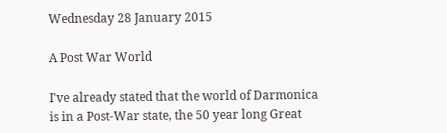Wednesday 28 January 2015

A Post War World

I've already stated that the world of Darmonica is in a Post-War state, the 50 year long Great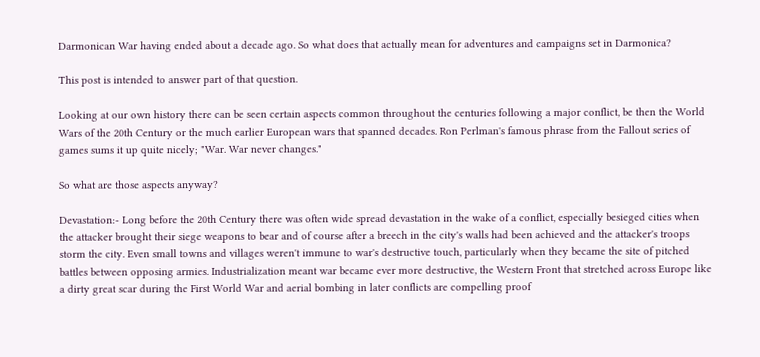Darmonican War having ended about a decade ago. So what does that actually mean for adventures and campaigns set in Darmonica?

This post is intended to answer part of that question.

Looking at our own history there can be seen certain aspects common throughout the centuries following a major conflict, be then the World Wars of the 20th Century or the much earlier European wars that spanned decades. Ron Perlman's famous phrase from the Fallout series of games sums it up quite nicely; "War. War never changes."

So what are those aspects anyway?

Devastation:- Long before the 20th Century there was often wide spread devastation in the wake of a conflict, especially besieged cities when the attacker brought their siege weapons to bear and of course after a breech in the city's walls had been achieved and the attacker's troops storm the city. Even small towns and villages weren't immune to war's destructive touch, particularly when they became the site of pitched battles between opposing armies. Industrialization meant war became ever more destructive, the Western Front that stretched across Europe like a dirty great scar during the First World War and aerial bombing in later conflicts are compelling proof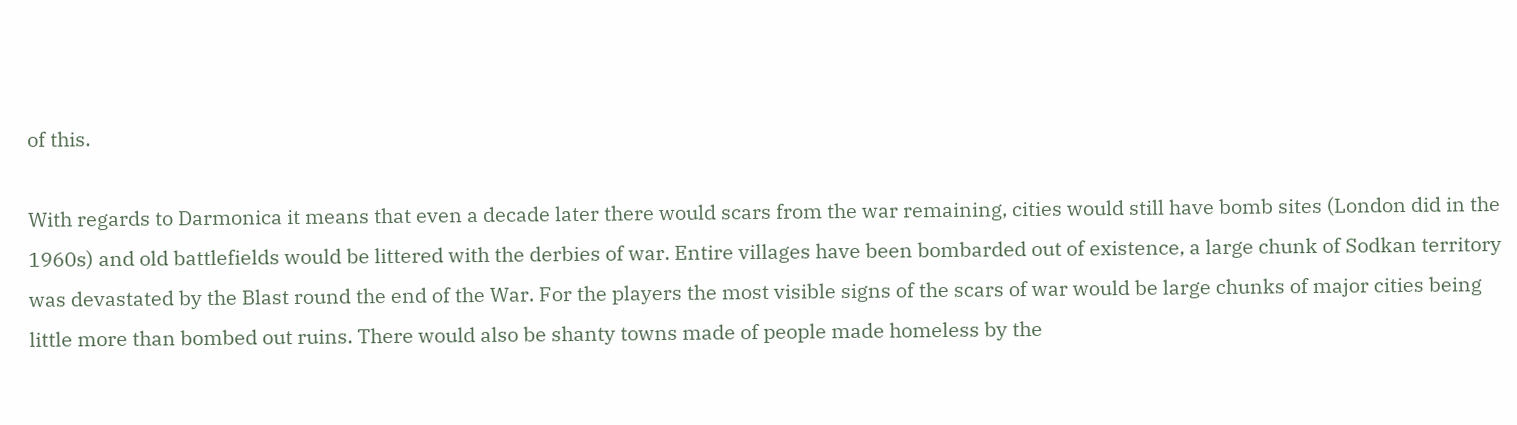of this.

With regards to Darmonica it means that even a decade later there would scars from the war remaining, cities would still have bomb sites (London did in the 1960s) and old battlefields would be littered with the derbies of war. Entire villages have been bombarded out of existence, a large chunk of Sodkan territory was devastated by the Blast round the end of the War. For the players the most visible signs of the scars of war would be large chunks of major cities being little more than bombed out ruins. There would also be shanty towns made of people made homeless by the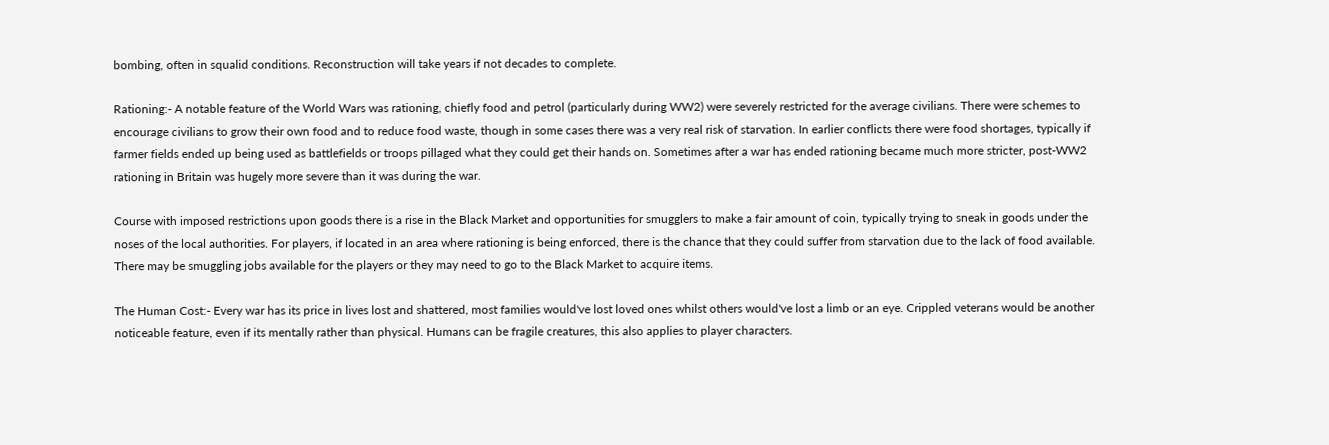bombing, often in squalid conditions. Reconstruction will take years if not decades to complete.

Rationing:- A notable feature of the World Wars was rationing, chiefly food and petrol (particularly during WW2) were severely restricted for the average civilians. There were schemes to encourage civilians to grow their own food and to reduce food waste, though in some cases there was a very real risk of starvation. In earlier conflicts there were food shortages, typically if farmer fields ended up being used as battlefields or troops pillaged what they could get their hands on. Sometimes after a war has ended rationing became much more stricter, post-WW2 rationing in Britain was hugely more severe than it was during the war.

Course with imposed restrictions upon goods there is a rise in the Black Market and opportunities for smugglers to make a fair amount of coin, typically trying to sneak in goods under the noses of the local authorities. For players, if located in an area where rationing is being enforced, there is the chance that they could suffer from starvation due to the lack of food available. There may be smuggling jobs available for the players or they may need to go to the Black Market to acquire items.

The Human Cost:- Every war has its price in lives lost and shattered, most families would've lost loved ones whilst others would've lost a limb or an eye. Crippled veterans would be another noticeable feature, even if its mentally rather than physical. Humans can be fragile creatures, this also applies to player characters.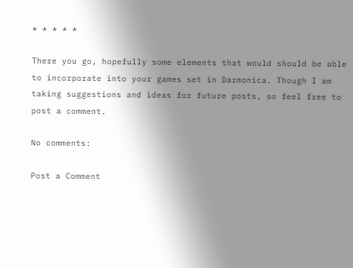* * * * *

There you go, hopefully some elements that would should be able to incorporate into your games set in Darmonica. Though I am taking suggestions and ideas for future posts, so feel free to post a comment.

No comments:

Post a Comment